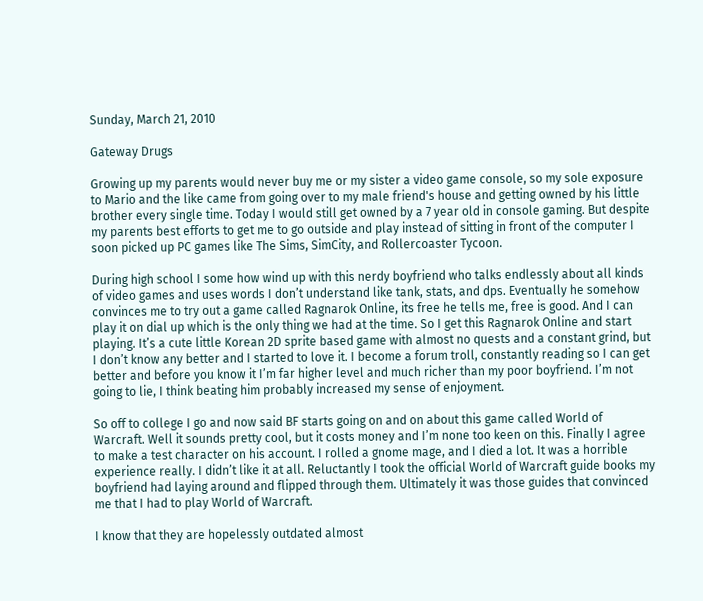Sunday, March 21, 2010

Gateway Drugs

Growing up my parents would never buy me or my sister a video game console, so my sole exposure to Mario and the like came from going over to my male friend's house and getting owned by his little brother every single time. Today I would still get owned by a 7 year old in console gaming. But despite my parents best efforts to get me to go outside and play instead of sitting in front of the computer I soon picked up PC games like The Sims, SimCity, and Rollercoaster Tycoon.

During high school I some how wind up with this nerdy boyfriend who talks endlessly about all kinds of video games and uses words I don’t understand like tank, stats, and dps. Eventually he somehow convinces me to try out a game called Ragnarok Online, its free he tells me, free is good. And I can play it on dial up which is the only thing we had at the time. So I get this Ragnarok Online and start playing. It’s a cute little Korean 2D sprite based game with almost no quests and a constant grind, but I don’t know any better and I started to love it. I become a forum troll, constantly reading so I can get better and before you know it I’m far higher level and much richer than my poor boyfriend. I’m not going to lie, I think beating him probably increased my sense of enjoyment.

So off to college I go and now said BF starts going on and on about this game called World of Warcraft. Well it sounds pretty cool, but it costs money and I’m none too keen on this. Finally I agree to make a test character on his account. I rolled a gnome mage, and I died a lot. It was a horrible experience really. I didn’t like it at all. Reluctantly I took the official World of Warcraft guide books my boyfriend had laying around and flipped through them. Ultimately it was those guides that convinced me that I had to play World of Warcraft.

I know that they are hopelessly outdated almost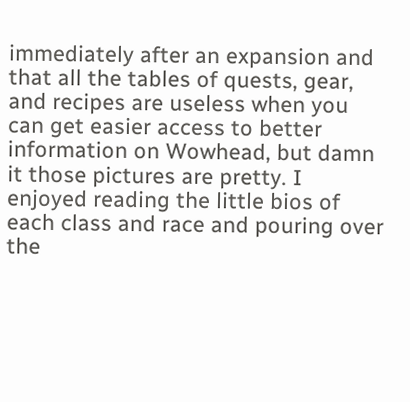immediately after an expansion and that all the tables of quests, gear, and recipes are useless when you can get easier access to better information on Wowhead, but damn it those pictures are pretty. I enjoyed reading the little bios of each class and race and pouring over the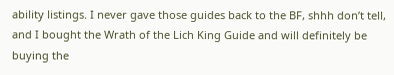ability listings. I never gave those guides back to the BF, shhh don’t tell, and I bought the Wrath of the Lich King Guide and will definitely be buying the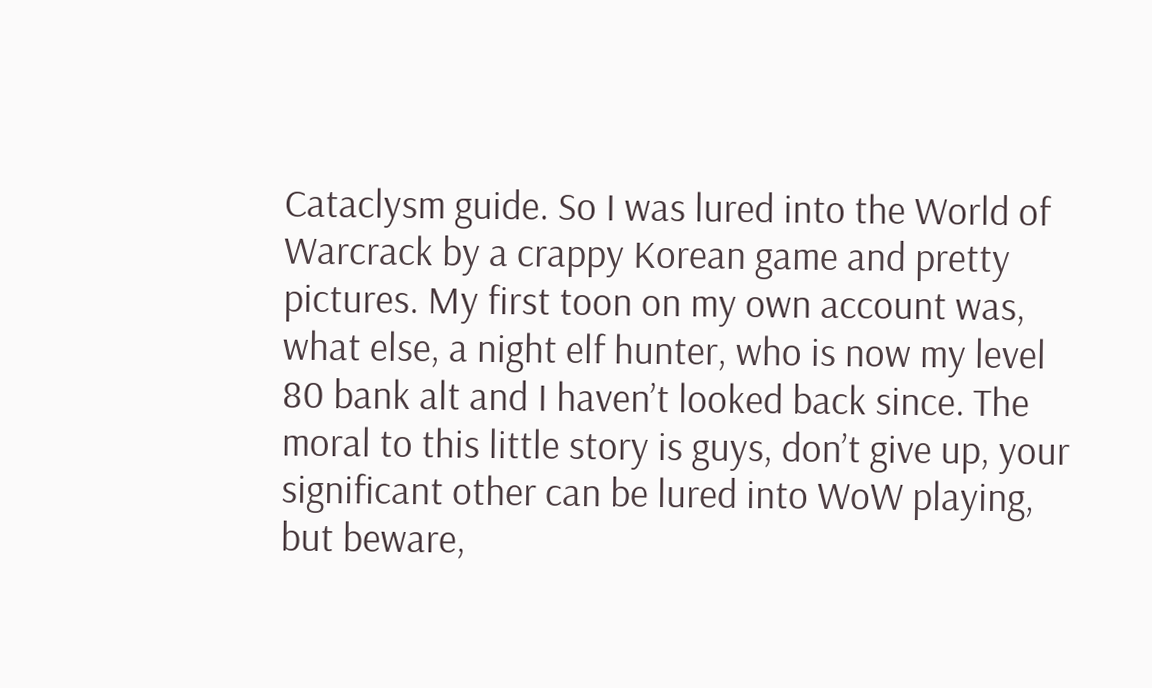Cataclysm guide. So I was lured into the World of Warcrack by a crappy Korean game and pretty pictures. My first toon on my own account was, what else, a night elf hunter, who is now my level 80 bank alt and I haven’t looked back since. The moral to this little story is guys, don’t give up, your significant other can be lured into WoW playing, but beware,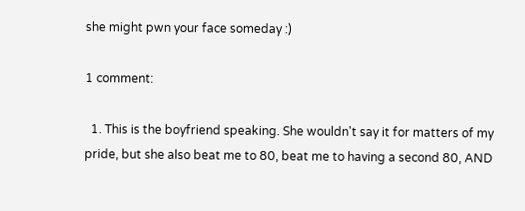she might pwn your face someday :)

1 comment:

  1. This is the boyfriend speaking. She wouldn't say it for matters of my pride, but she also beat me to 80, beat me to having a second 80, AND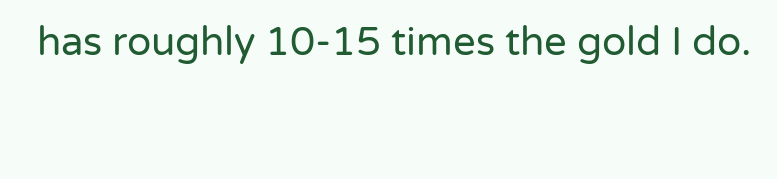has roughly 10-15 times the gold I do.